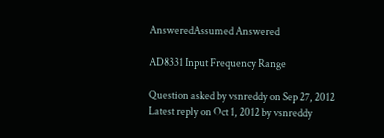AnsweredAssumed Answered

AD8331 Input Frequency Range

Question asked by vsnreddy on Sep 27, 2012
Latest reply on Oct 1, 2012 by vsnreddy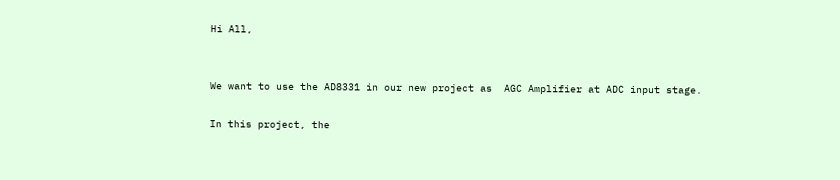Hi All,


We want to use the AD8331 in our new project as  AGC Amplifier at ADC input stage.

In this project, the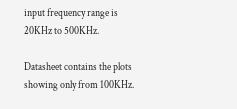input frequency range is 20KHz to 500KHz.

Datasheet contains the plots showing only from 100KHz.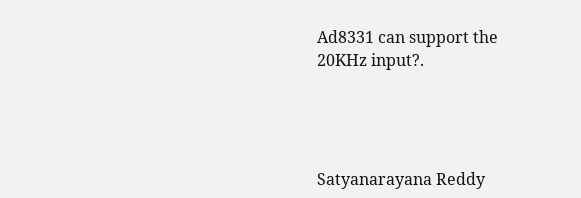Ad8331 can support the 20KHz input?.




Satyanarayana Reddy